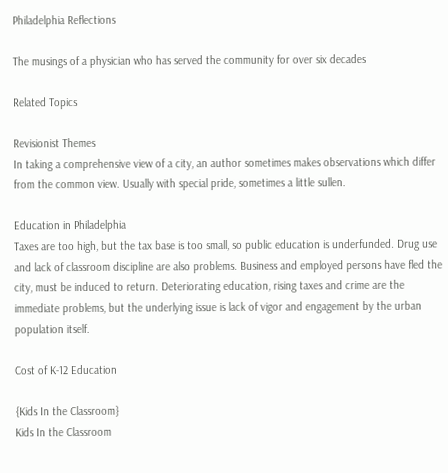Philadelphia Reflections

The musings of a physician who has served the community for over six decades

Related Topics

Revisionist Themes
In taking a comprehensive view of a city, an author sometimes makes observations which differ from the common view. Usually with special pride, sometimes a little sullen.

Education in Philadelphia
Taxes are too high, but the tax base is too small, so public education is underfunded. Drug use and lack of classroom discipline are also problems. Business and employed persons have fled the city, must be induced to return. Deteriorating education, rising taxes and crime are the immediate problems, but the underlying issue is lack of vigor and engagement by the urban population itself.

Cost of K-12 Education

{Kids In the Classroom}
Kids In the Classroom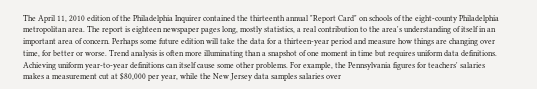The April 11, 2010 edition of the Philadelphia Inquirer contained the thirteenth annual "Report Card" on schools of the eight-county Philadelphia metropolitan area. The report is eighteen newspaper pages long, mostly statistics, a real contribution to the area's understanding of itself in an important area of concern. Perhaps some future edition will take the data for a thirteen-year period and measure how things are changing over time, for better or worse. Trend analysis is often more illuminating than a snapshot of one moment in time but requires uniform data definitions. Achieving uniform year-to-year definitions can itself cause some other problems. For example, the Pennsylvania figures for teachers' salaries makes a measurement cut at $80,000 per year, while the New Jersey data samples salaries over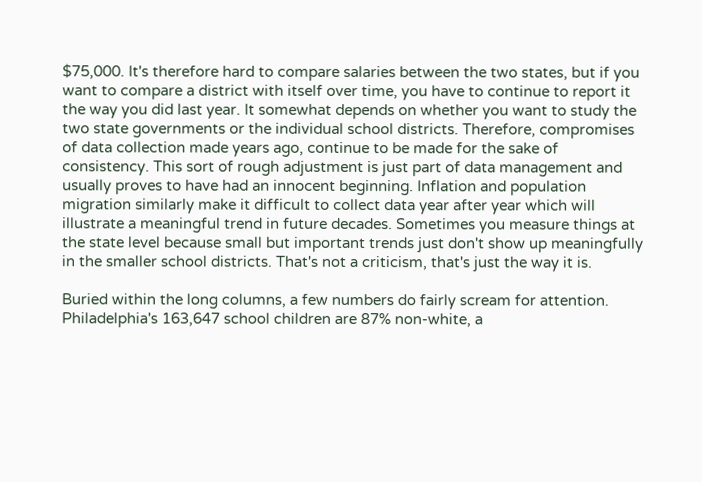$75,000. It's therefore hard to compare salaries between the two states, but if you want to compare a district with itself over time, you have to continue to report it the way you did last year. It somewhat depends on whether you want to study the two state governments or the individual school districts. Therefore, compromises of data collection made years ago, continue to be made for the sake of consistency. This sort of rough adjustment is just part of data management and usually proves to have had an innocent beginning. Inflation and population migration similarly make it difficult to collect data year after year which will illustrate a meaningful trend in future decades. Sometimes you measure things at the state level because small but important trends just don't show up meaningfully in the smaller school districts. That's not a criticism, that's just the way it is.

Buried within the long columns, a few numbers do fairly scream for attention. Philadelphia's 163,647 school children are 87% non-white, a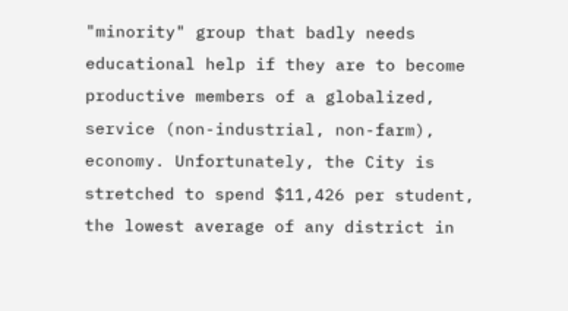"minority" group that badly needs educational help if they are to become productive members of a globalized, service (non-industrial, non-farm), economy. Unfortunately, the City is stretched to spend $11,426 per student, the lowest average of any district in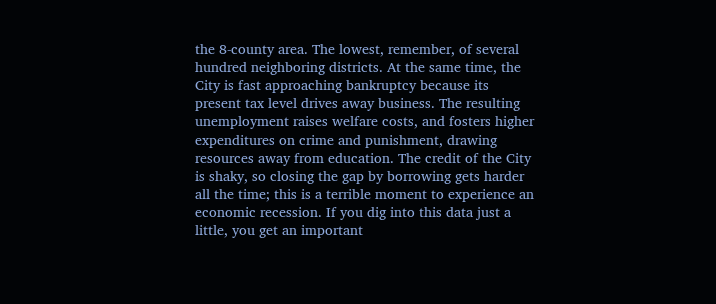the 8-county area. The lowest, remember, of several hundred neighboring districts. At the same time, the City is fast approaching bankruptcy because its present tax level drives away business. The resulting unemployment raises welfare costs, and fosters higher expenditures on crime and punishment, drawing resources away from education. The credit of the City is shaky, so closing the gap by borrowing gets harder all the time; this is a terrible moment to experience an economic recession. If you dig into this data just a little, you get an important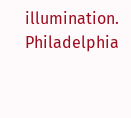illumination. Philadelphia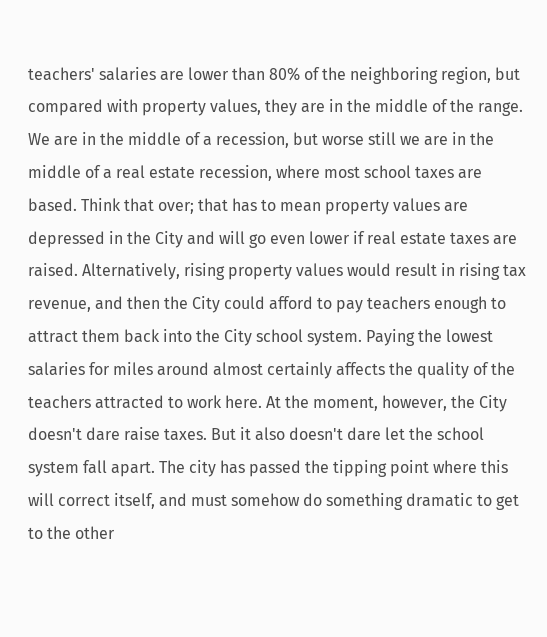teachers' salaries are lower than 80% of the neighboring region, but compared with property values, they are in the middle of the range. We are in the middle of a recession, but worse still we are in the middle of a real estate recession, where most school taxes are based. Think that over; that has to mean property values are depressed in the City and will go even lower if real estate taxes are raised. Alternatively, rising property values would result in rising tax revenue, and then the City could afford to pay teachers enough to attract them back into the City school system. Paying the lowest salaries for miles around almost certainly affects the quality of the teachers attracted to work here. At the moment, however, the City doesn't dare raise taxes. But it also doesn't dare let the school system fall apart. The city has passed the tipping point where this will correct itself, and must somehow do something dramatic to get to the other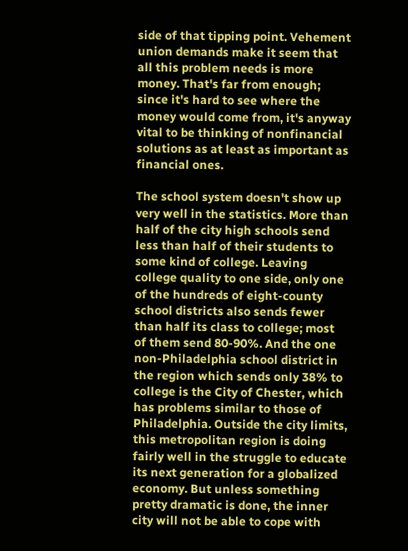side of that tipping point. Vehement union demands make it seem that all this problem needs is more money. That's far from enough; since it's hard to see where the money would come from, it's anyway vital to be thinking of nonfinancial solutions as at least as important as financial ones.

The school system doesn't show up very well in the statistics. More than half of the city high schools send less than half of their students to some kind of college. Leaving college quality to one side, only one of the hundreds of eight-county school districts also sends fewer than half its class to college; most of them send 80-90%. And the one non-Philadelphia school district in the region which sends only 38% to college is the City of Chester, which has problems similar to those of Philadelphia. Outside the city limits, this metropolitan region is doing fairly well in the struggle to educate its next generation for a globalized economy. But unless something pretty dramatic is done, the inner city will not be able to cope with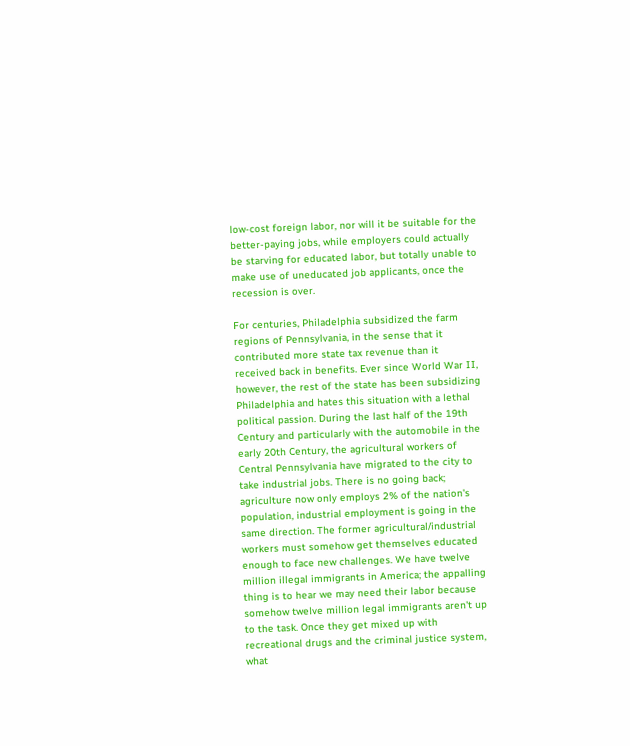low-cost foreign labor, nor will it be suitable for the better-paying jobs, while employers could actually be starving for educated labor, but totally unable to make use of uneducated job applicants, once the recession is over.

For centuries, Philadelphia subsidized the farm regions of Pennsylvania, in the sense that it contributed more state tax revenue than it received back in benefits. Ever since World War II, however, the rest of the state has been subsidizing Philadelphia and hates this situation with a lethal political passion. During the last half of the 19th Century and particularly with the automobile in the early 20th Century, the agricultural workers of Central Pennsylvania have migrated to the city to take industrial jobs. There is no going back; agriculture now only employs 2% of the nation's population, industrial employment is going in the same direction. The former agricultural/industrial workers must somehow get themselves educated enough to face new challenges. We have twelve million illegal immigrants in America; the appalling thing is to hear we may need their labor because somehow twelve million legal immigrants aren't up to the task. Once they get mixed up with recreational drugs and the criminal justice system, what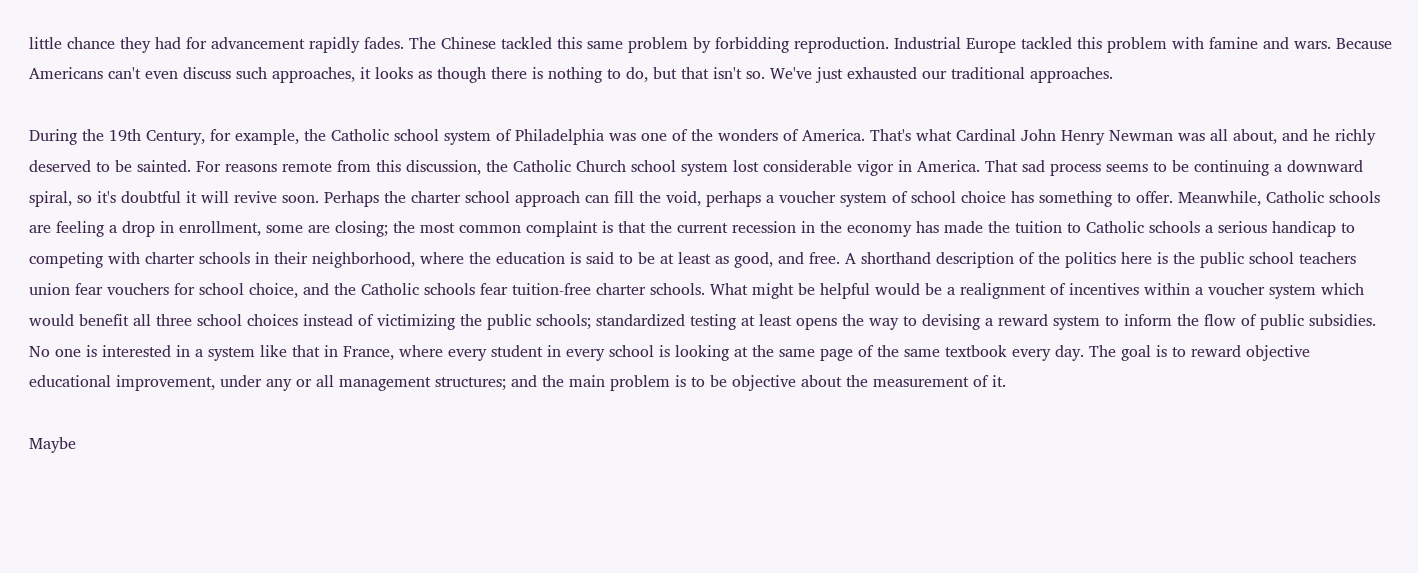little chance they had for advancement rapidly fades. The Chinese tackled this same problem by forbidding reproduction. Industrial Europe tackled this problem with famine and wars. Because Americans can't even discuss such approaches, it looks as though there is nothing to do, but that isn't so. We've just exhausted our traditional approaches.

During the 19th Century, for example, the Catholic school system of Philadelphia was one of the wonders of America. That's what Cardinal John Henry Newman was all about, and he richly deserved to be sainted. For reasons remote from this discussion, the Catholic Church school system lost considerable vigor in America. That sad process seems to be continuing a downward spiral, so it's doubtful it will revive soon. Perhaps the charter school approach can fill the void, perhaps a voucher system of school choice has something to offer. Meanwhile, Catholic schools are feeling a drop in enrollment, some are closing; the most common complaint is that the current recession in the economy has made the tuition to Catholic schools a serious handicap to competing with charter schools in their neighborhood, where the education is said to be at least as good, and free. A shorthand description of the politics here is the public school teachers union fear vouchers for school choice, and the Catholic schools fear tuition-free charter schools. What might be helpful would be a realignment of incentives within a voucher system which would benefit all three school choices instead of victimizing the public schools; standardized testing at least opens the way to devising a reward system to inform the flow of public subsidies. No one is interested in a system like that in France, where every student in every school is looking at the same page of the same textbook every day. The goal is to reward objective educational improvement, under any or all management structures; and the main problem is to be objective about the measurement of it.

Maybe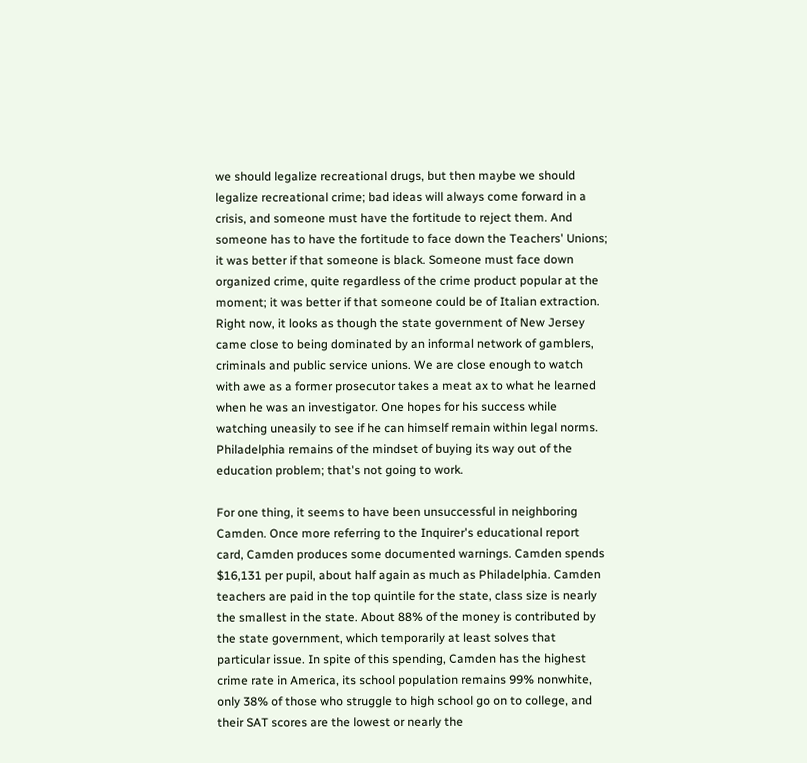we should legalize recreational drugs, but then maybe we should legalize recreational crime; bad ideas will always come forward in a crisis, and someone must have the fortitude to reject them. And someone has to have the fortitude to face down the Teachers' Unions; it was better if that someone is black. Someone must face down organized crime, quite regardless of the crime product popular at the moment; it was better if that someone could be of Italian extraction. Right now, it looks as though the state government of New Jersey came close to being dominated by an informal network of gamblers, criminals and public service unions. We are close enough to watch with awe as a former prosecutor takes a meat ax to what he learned when he was an investigator. One hopes for his success while watching uneasily to see if he can himself remain within legal norms. Philadelphia remains of the mindset of buying its way out of the education problem; that's not going to work.

For one thing, it seems to have been unsuccessful in neighboring Camden. Once more referring to the Inquirer's educational report card, Camden produces some documented warnings. Camden spends $16,131 per pupil, about half again as much as Philadelphia. Camden teachers are paid in the top quintile for the state, class size is nearly the smallest in the state. About 88% of the money is contributed by the state government, which temporarily at least solves that particular issue. In spite of this spending, Camden has the highest crime rate in America, its school population remains 99% nonwhite, only 38% of those who struggle to high school go on to college, and their SAT scores are the lowest or nearly the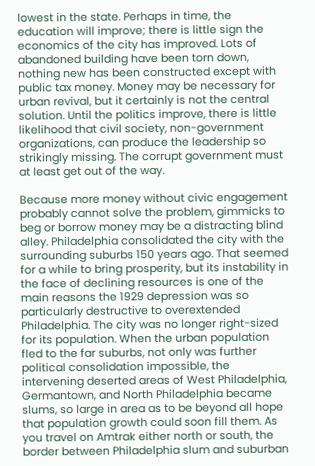lowest in the state. Perhaps in time, the education will improve; there is little sign the economics of the city has improved. Lots of abandoned building have been torn down, nothing new has been constructed except with public tax money. Money may be necessary for urban revival, but it certainly is not the central solution. Until the politics improve, there is little likelihood that civil society, non-government organizations, can produce the leadership so strikingly missing. The corrupt government must at least get out of the way.

Because more money without civic engagement probably cannot solve the problem, gimmicks to beg or borrow money may be a distracting blind alley. Philadelphia consolidated the city with the surrounding suburbs 150 years ago. That seemed for a while to bring prosperity, but its instability in the face of declining resources is one of the main reasons the 1929 depression was so particularly destructive to overextended Philadelphia. The city was no longer right-sized for its population. When the urban population fled to the far suburbs, not only was further political consolidation impossible, the intervening deserted areas of West Philadelphia, Germantown, and North Philadelphia became slums, so large in area as to be beyond all hope that population growth could soon fill them. As you travel on Amtrak either north or south, the border between Philadelphia slum and suburban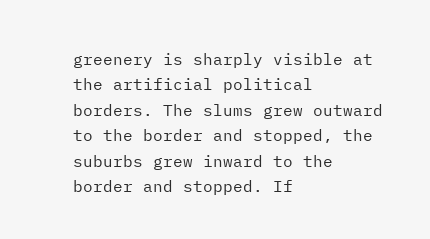greenery is sharply visible at the artificial political borders. The slums grew outward to the border and stopped, the suburbs grew inward to the border and stopped. If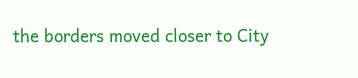the borders moved closer to City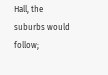Hall, the suburbs would follow;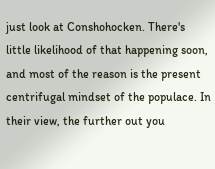just look at Conshohocken. There's little likelihood of that happening soon, and most of the reason is the present centrifugal mindset of the populace. In their view, the further out you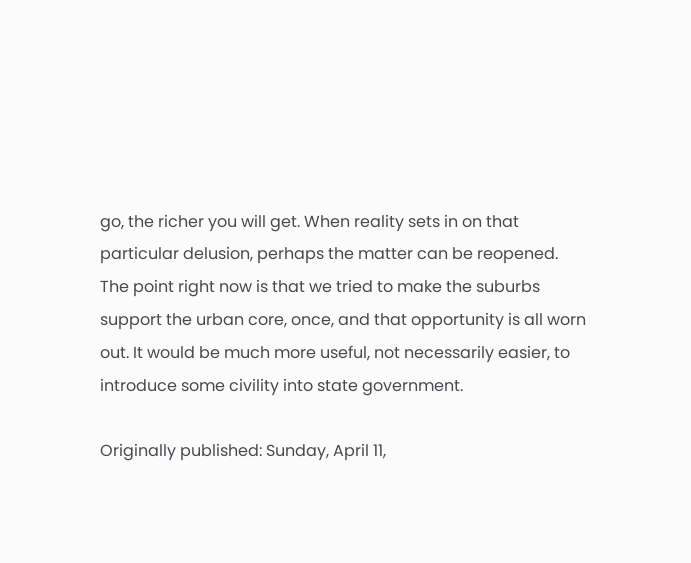go, the richer you will get. When reality sets in on that particular delusion, perhaps the matter can be reopened. The point right now is that we tried to make the suburbs support the urban core, once, and that opportunity is all worn out. It would be much more useful, not necessarily easier, to introduce some civility into state government.

Originally published: Sunday, April 11,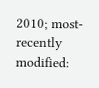2010; most-recently modified: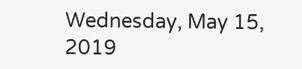Wednesday, May 15, 2019